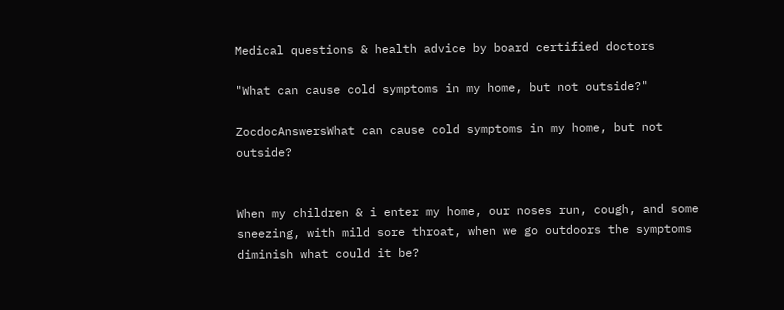Medical questions & health advice by board certified doctors

"What can cause cold symptoms in my home, but not outside?"

ZocdocAnswersWhat can cause cold symptoms in my home, but not outside?


When my children & i enter my home, our noses run, cough, and some sneezing, with mild sore throat, when we go outdoors the symptoms diminish what could it be?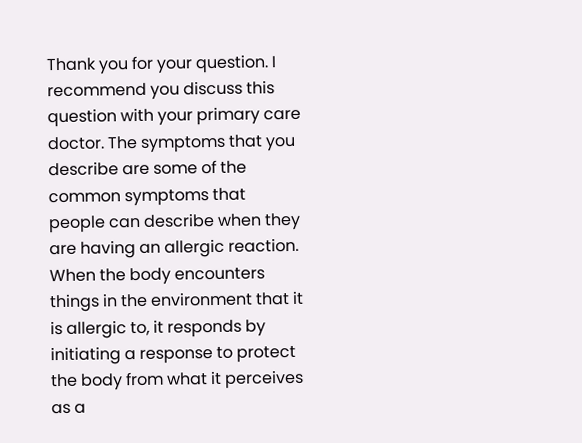Thank you for your question. I recommend you discuss this question with your primary care doctor. The symptoms that you describe are some of the common symptoms that people can describe when they are having an allergic reaction. When the body encounters things in the environment that it is allergic to, it responds by initiating a response to protect the body from what it perceives as a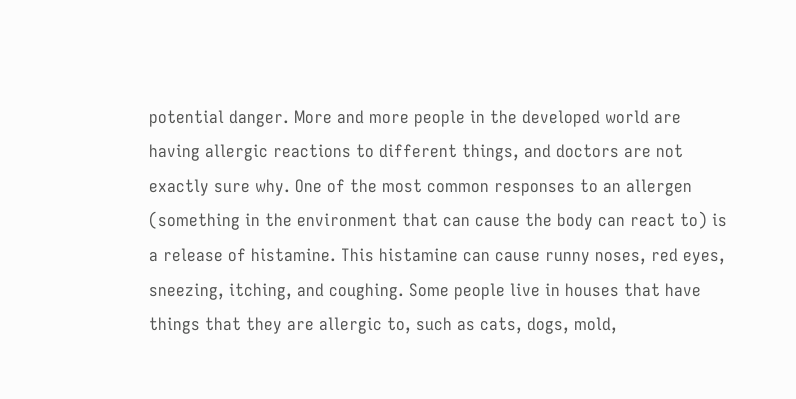potential danger. More and more people in the developed world are having allergic reactions to different things, and doctors are not exactly sure why. One of the most common responses to an allergen (something in the environment that can cause the body can react to) is a release of histamine. This histamine can cause runny noses, red eyes, sneezing, itching, and coughing. Some people live in houses that have things that they are allergic to, such as cats, dogs, mold,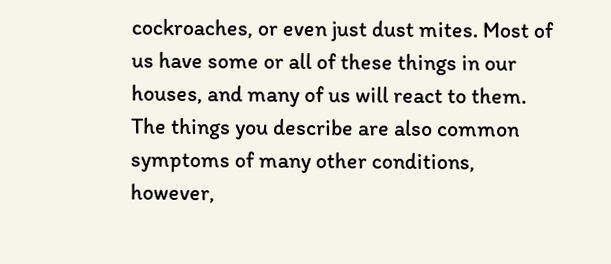cockroaches, or even just dust mites. Most of us have some or all of these things in our houses, and many of us will react to them. The things you describe are also common symptoms of many other conditions, however,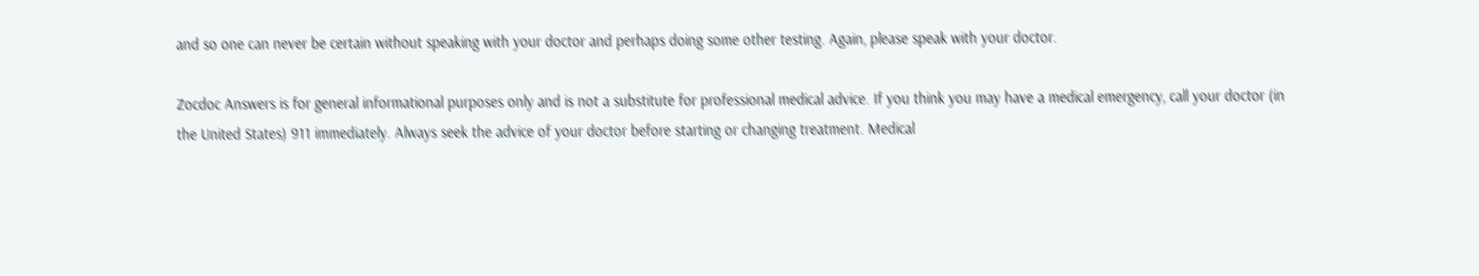and so one can never be certain without speaking with your doctor and perhaps doing some other testing. Again, please speak with your doctor.

Zocdoc Answers is for general informational purposes only and is not a substitute for professional medical advice. If you think you may have a medical emergency, call your doctor (in the United States) 911 immediately. Always seek the advice of your doctor before starting or changing treatment. Medical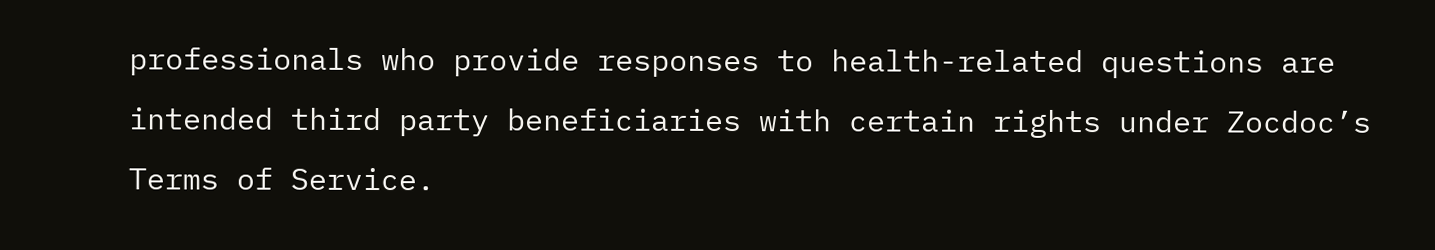professionals who provide responses to health-related questions are intended third party beneficiaries with certain rights under Zocdoc’s Terms of Service.